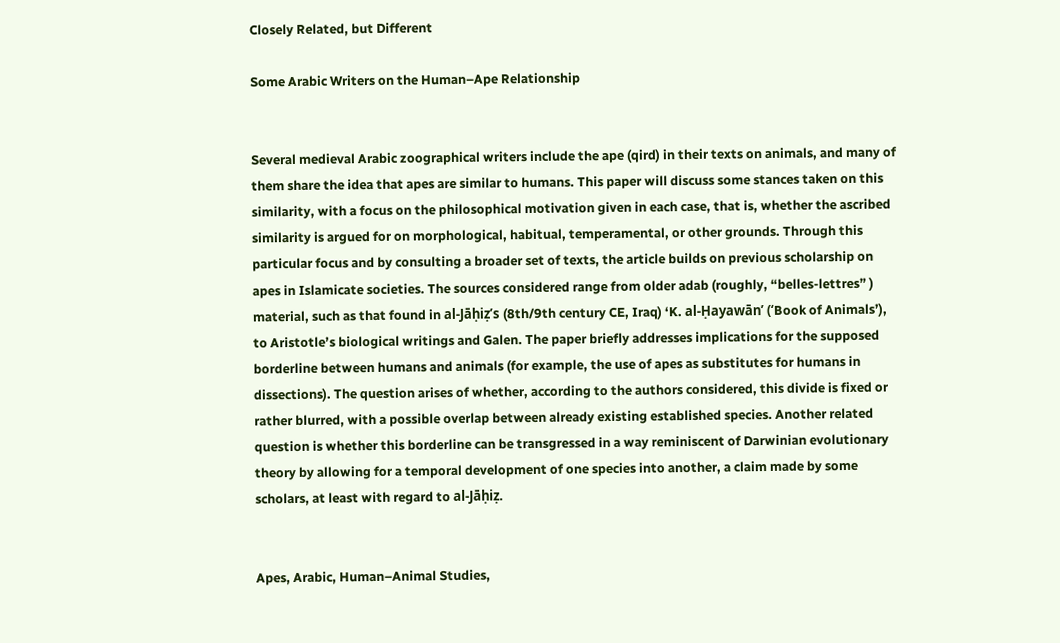Closely Related, but Different

Some Arabic Writers on the Human–Ape Relationship


Several medieval Arabic zoographical writers include the ape (qird) in their texts on animals, and many of them share the idea that apes are similar to humans. This paper will discuss some stances taken on this similarity, with a focus on the philosophical motivation given in each case, that is, whether the ascribed similarity is argued for on morphological, habitual, temperamental, or other grounds. Through this particular focus and by consulting a broader set of texts, the article builds on previous scholarship on apes in Islamicate societies. The sources considered range from older adab (roughly, “belles-lettres” ) material, such as that found in al-Jāḥiẓ’s (8th/9th century CE, Iraq) ‘K. al-Ḥayawān’ (‘Book of Animals’), to Aristotle’s biological writings and Galen. The paper briefly addresses implications for the supposed borderline between humans and animals (for example, the use of apes as substitutes for humans in dissections). The question arises of whether, according to the authors considered, this divide is fixed or rather blurred, with a possible overlap between already existing established species. Another related question is whether this borderline can be transgressed in a way reminiscent of Darwinian evolutionary theory by allowing for a temporal development of one species into another, a claim made by some scholars, at least with regard to al-Jāḥiẓ.


Apes, Arabic, Human–Animal Studies,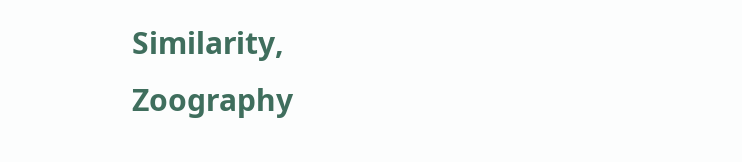Similarity, Zoography